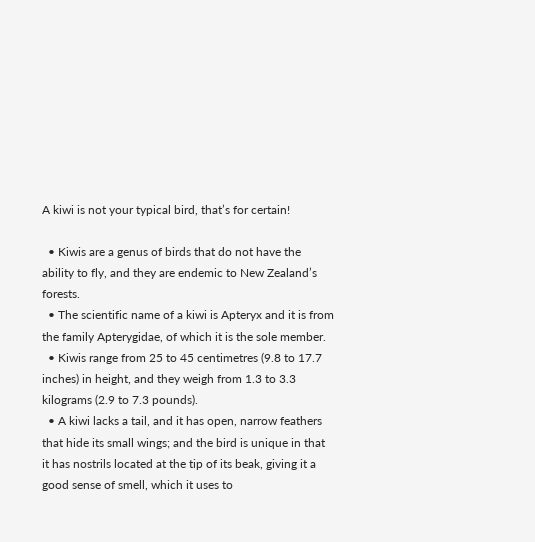A kiwi is not your typical bird, that’s for certain!

  • Kiwis are a genus of birds that do not have the ability to fly, and they are endemic to New Zealand’s forests.
  • The scientific name of a kiwi is Apteryx and it is from the family Apterygidae, of which it is the sole member.
  • Kiwis range from 25 to 45 centimetres (9.8 to 17.7 inches) in height, and they weigh from 1.3 to 3.3 kilograms (2.9 to 7.3 pounds).
  • A kiwi lacks a tail, and it has open, narrow feathers that hide its small wings; and the bird is unique in that it has nostrils located at the tip of its beak, giving it a good sense of smell, which it uses to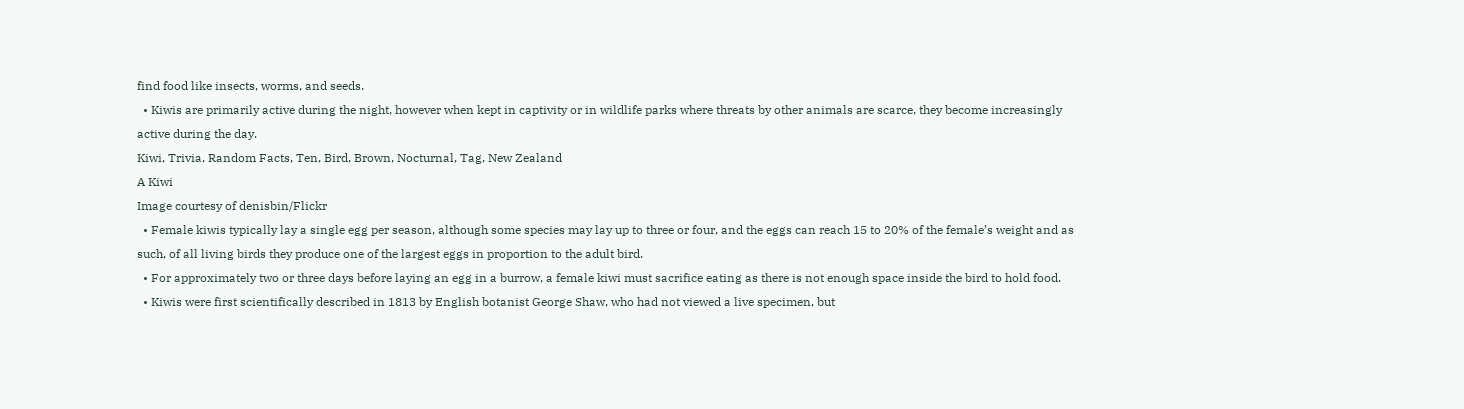find food like insects, worms, and seeds.
  • Kiwis are primarily active during the night, however when kept in captivity or in wildlife parks where threats by other animals are scarce, they become increasingly active during the day.
Kiwi, Trivia, Random Facts, Ten, Bird, Brown, Nocturnal, Tag, New Zealand
A Kiwi
Image courtesy of denisbin/Flickr
  • Female kiwis typically lay a single egg per season, although some species may lay up to three or four, and the eggs can reach 15 to 20% of the female’s weight and as such, of all living birds they produce one of the largest eggs in proportion to the adult bird.
  • For approximately two or three days before laying an egg in a burrow, a female kiwi must sacrifice eating as there is not enough space inside the bird to hold food.
  • Kiwis were first scientifically described in 1813 by English botanist George Shaw, who had not viewed a live specimen, but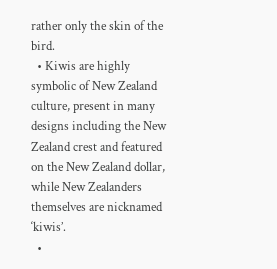rather only the skin of the bird.
  • Kiwis are highly symbolic of New Zealand culture, present in many designs including the New Zealand crest and featured on the New Zealand dollar, while New Zealanders themselves are nicknamed ‘kiwis’.
  •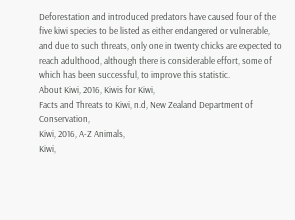Deforestation and introduced predators have caused four of the five kiwi species to be listed as either endangered or vulnerable, and due to such threats, only one in twenty chicks are expected to reach adulthood, although there is considerable effort, some of which has been successful, to improve this statistic.
About Kiwi, 2016, Kiwis for Kiwi,
Facts and Threats to Kiwi, n.d, New Zealand Department of Conservation,
Kiwi, 2016, A-Z Animals,
Kiwi,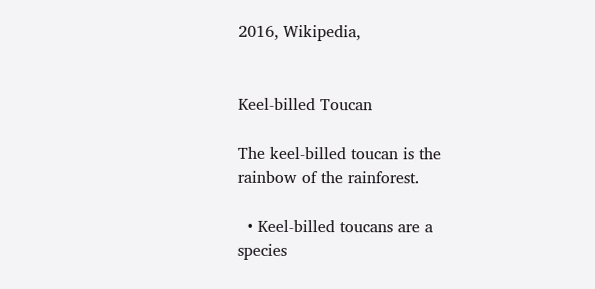2016, Wikipedia,


Keel-billed Toucan

The keel-billed toucan is the rainbow of the rainforest.

  • Keel-billed toucans are a species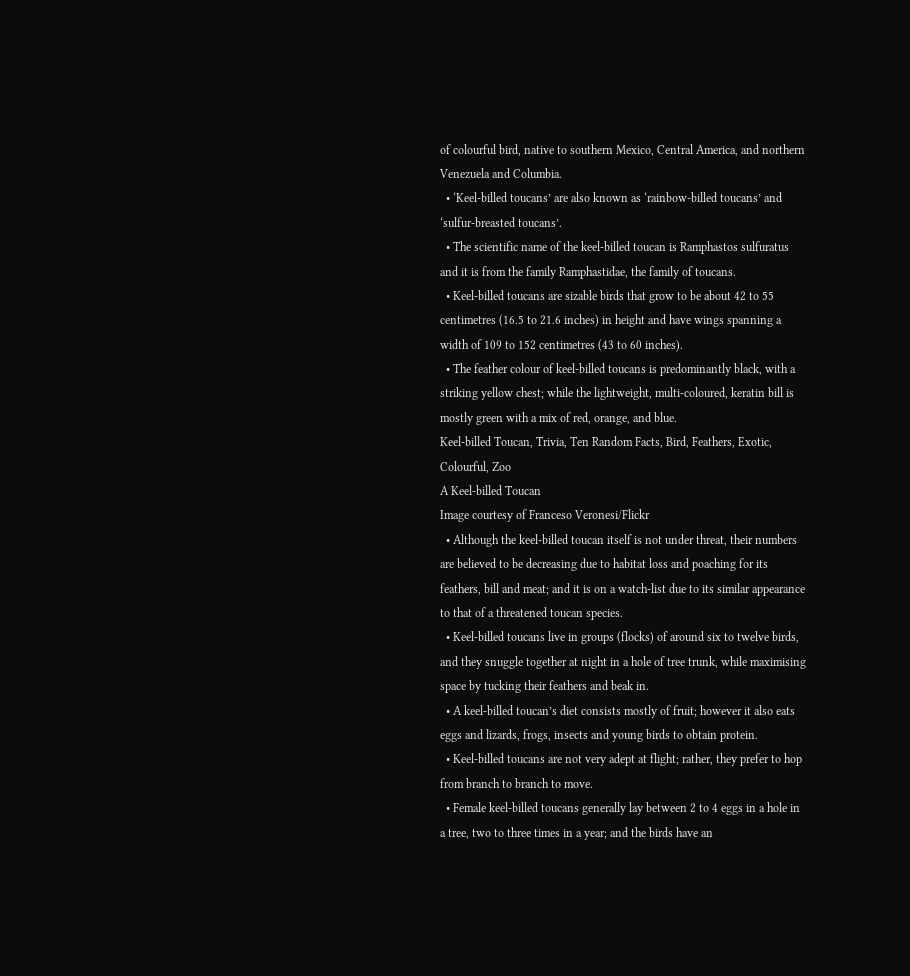of colourful bird, native to southern Mexico, Central America, and northern Venezuela and Columbia.
  • ‘Keel-billed toucans’ are also known as ‘rainbow-billed toucans’ and ‘sulfur-breasted toucans’.
  • The scientific name of the keel-billed toucan is Ramphastos sulfuratus and it is from the family Ramphastidae, the family of toucans.
  • Keel-billed toucans are sizable birds that grow to be about 42 to 55 centimetres (16.5 to 21.6 inches) in height and have wings spanning a width of 109 to 152 centimetres (43 to 60 inches).
  • The feather colour of keel-billed toucans is predominantly black, with a striking yellow chest; while the lightweight, multi-coloured, keratin bill is mostly green with a mix of red, orange, and blue.
Keel-billed Toucan, Trivia, Ten Random Facts, Bird, Feathers, Exotic, Colourful, Zoo
A Keel-billed Toucan
Image courtesy of Franceso Veronesi/Flickr
  • Although the keel-billed toucan itself is not under threat, their numbers are believed to be decreasing due to habitat loss and poaching for its feathers, bill and meat; and it is on a watch-list due to its similar appearance to that of a threatened toucan species.
  • Keel-billed toucans live in groups (flocks) of around six to twelve birds, and they snuggle together at night in a hole of tree trunk, while maximising space by tucking their feathers and beak in.
  • A keel-billed toucan’s diet consists mostly of fruit; however it also eats eggs and lizards, frogs, insects and young birds to obtain protein.
  • Keel-billed toucans are not very adept at flight; rather, they prefer to hop from branch to branch to move.
  • Female keel-billed toucans generally lay between 2 to 4 eggs in a hole in a tree, two to three times in a year; and the birds have an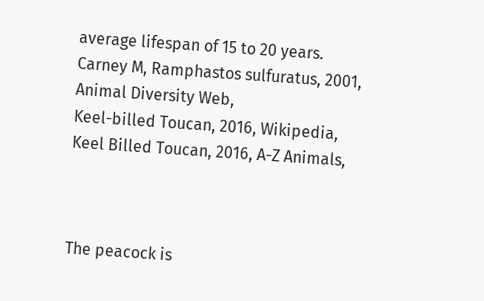average lifespan of 15 to 20 years.
Carney M, Ramphastos sulfuratus, 2001, Animal Diversity Web,
Keel-billed Toucan, 2016, Wikipedia,
Keel Billed Toucan, 2016, A-Z Animals,



The peacock is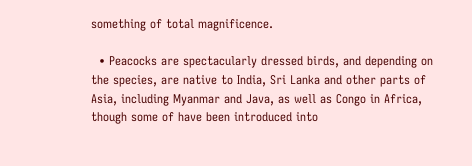something of total magnificence.

  • Peacocks are spectacularly dressed birds, and depending on the species, are native to India, Sri Lanka and other parts of Asia, including Myanmar and Java, as well as Congo in Africa, though some of have been introduced into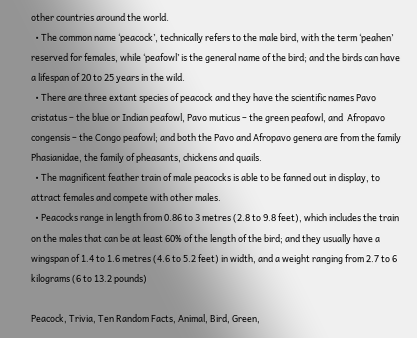other countries around the world.
  • The common name ‘peacock’, technically refers to the male bird, with the term ‘peahen’ reserved for females, while ‘peafowl’ is the general name of the bird; and the birds can have a lifespan of 20 to 25 years in the wild.
  • There are three extant species of peacock and they have the scientific names Pavo cristatus – the blue or Indian peafowl, Pavo muticus – the green peafowl, and  Afropavo congensis – the Congo peafowl; and both the Pavo and Afropavo genera are from the family Phasianidae, the family of pheasants, chickens and quails.
  • The magnificent feather train of male peacocks is able to be fanned out in display, to attract females and compete with other males.
  • Peacocks range in length from 0.86 to 3 metres (2.8 to 9.8 feet), which includes the train on the males that can be at least 60% of the length of the bird; and they usually have a wingspan of 1.4 to 1.6 metres (4.6 to 5.2 feet) in width, and a weight ranging from 2.7 to 6 kilograms (6 to 13.2 pounds)

Peacock, Trivia, Ten Random Facts, Animal, Bird, Green,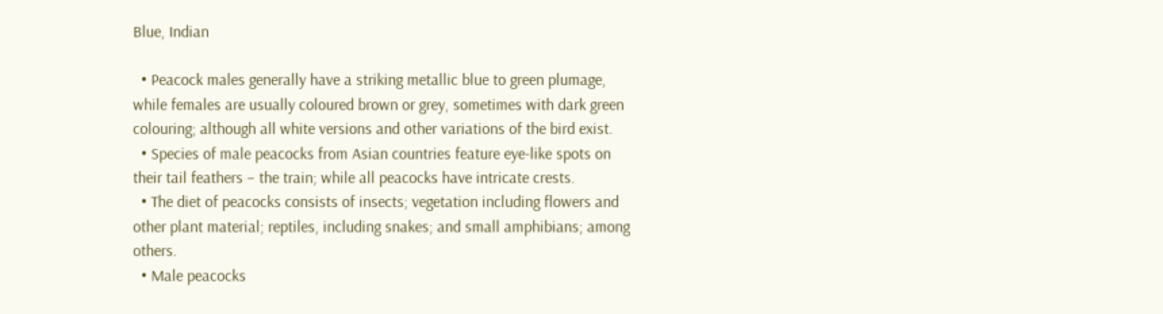Blue, Indian

  • Peacock males generally have a striking metallic blue to green plumage, while females are usually coloured brown or grey, sometimes with dark green colouring; although all white versions and other variations of the bird exist.
  • Species of male peacocks from Asian countries feature eye-like spots on their tail feathers – the train; while all peacocks have intricate crests.
  • The diet of peacocks consists of insects; vegetation including flowers and other plant material; reptiles, including snakes; and small amphibians; among others.
  • Male peacocks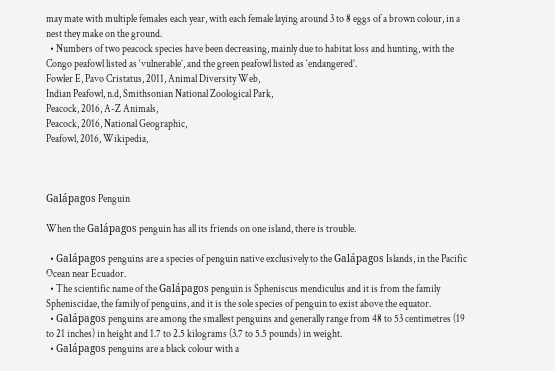may mate with multiple females each year, with each female laying around 3 to 8 eggs of a brown colour, in a nest they make on the ground.
  • Numbers of two peacock species have been decreasing, mainly due to habitat loss and hunting, with the Congo peafowl listed as ‘vulnerable’, and the green peafowl listed as ‘endangered’.
Fowler E, Pavo Cristatus, 2011, Animal Diversity Web,
Indian Peafowl, n.d, Smithsonian National Zoological Park,
Peacock, 2016, A-Z Animals,
Peacock, 2016, National Geographic,
Peafowl, 2016, Wikipedia,



Galápagos Penguin

When the Galápagos penguin has all its friends on one island, there is trouble.

  • Galápagos penguins are a species of penguin native exclusively to the Galápagos Islands, in the Pacific Ocean near Ecuador.
  • The scientific name of the Galápagos penguin is Spheniscus mendiculus and it is from the family Spheniscidae, the family of penguins, and it is the sole species of penguin to exist above the equator.
  • Galápagos penguins are among the smallest penguins and generally range from 48 to 53 centimetres (19 to 21 inches) in height and 1.7 to 2.5 kilograms (3.7 to 5.5 pounds) in weight.
  • Galápagos penguins are a black colour with a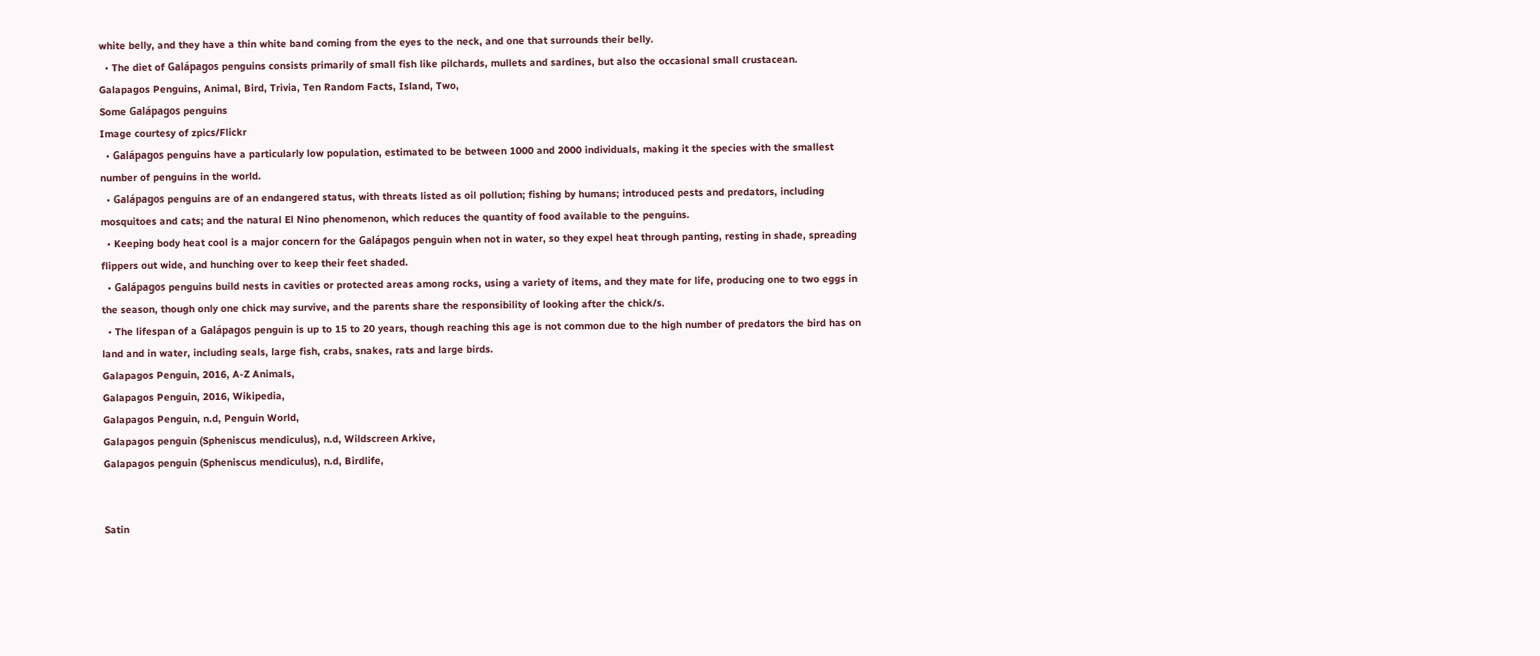white belly, and they have a thin white band coming from the eyes to the neck, and one that surrounds their belly.
  • The diet of Galápagos penguins consists primarily of small fish like pilchards, mullets and sardines, but also the occasional small crustacean.
Galapagos Penguins, Animal, Bird, Trivia, Ten Random Facts, Island, Two,
Some Galápagos penguins
Image courtesy of zpics/Flickr
  • Galápagos penguins have a particularly low population, estimated to be between 1000 and 2000 individuals, making it the species with the smallest number of penguins in the world.
  • Galápagos penguins are of an endangered status, with threats listed as oil pollution; fishing by humans; introduced pests and predators, including mosquitoes and cats; and the natural El Nino phenomenon, which reduces the quantity of food available to the penguins.
  • Keeping body heat cool is a major concern for the Galápagos penguin when not in water, so they expel heat through panting, resting in shade, spreading flippers out wide, and hunching over to keep their feet shaded.
  • Galápagos penguins build nests in cavities or protected areas among rocks, using a variety of items, and they mate for life, producing one to two eggs in the season, though only one chick may survive, and the parents share the responsibility of looking after the chick/s.
  • The lifespan of a Galápagos penguin is up to 15 to 20 years, though reaching this age is not common due to the high number of predators the bird has on land and in water, including seals, large fish, crabs, snakes, rats and large birds.
Galapagos Penguin, 2016, A-Z Animals,
Galapagos Penguin, 2016, Wikipedia,
Galapagos Penguin, n.d, Penguin World,
Galapagos penguin (Spheniscus mendiculus), n.d, Wildscreen Arkive,
Galapagos penguin (Spheniscus mendiculus), n.d, Birdlife,


Satin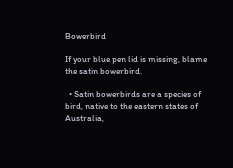Bowerbird

If your blue pen lid is missing, blame the satin bowerbird.

  • Satin bowerbirds are a species of bird, native to the eastern states of Australia,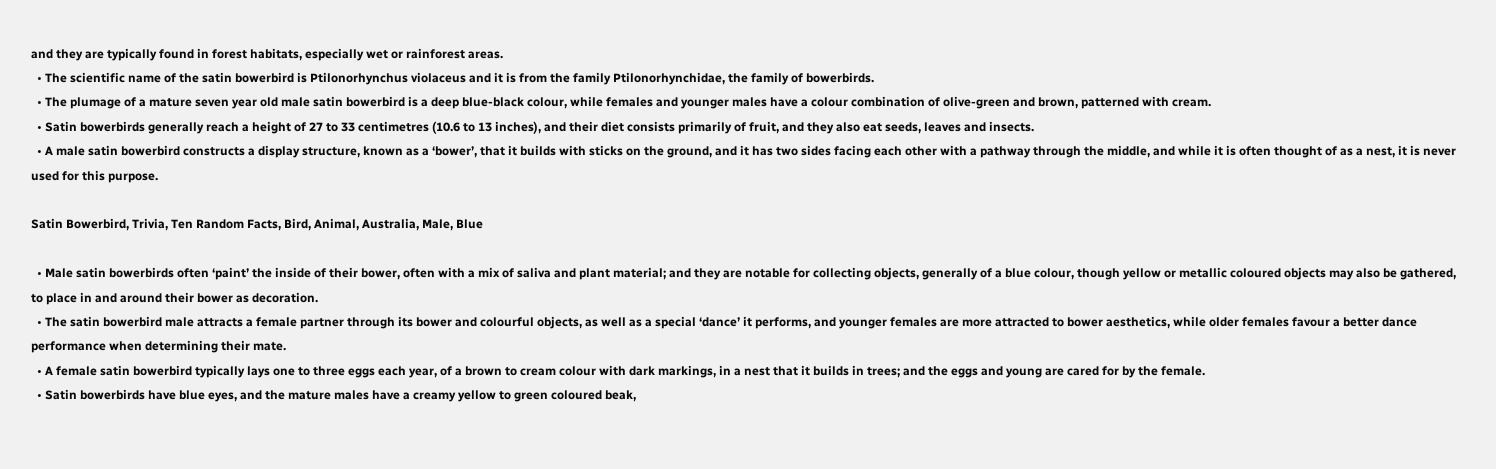and they are typically found in forest habitats, especially wet or rainforest areas.
  • The scientific name of the satin bowerbird is Ptilonorhynchus violaceus and it is from the family Ptilonorhynchidae, the family of bowerbirds.
  • The plumage of a mature seven year old male satin bowerbird is a deep blue-black colour, while females and younger males have a colour combination of olive-green and brown, patterned with cream.
  • Satin bowerbirds generally reach a height of 27 to 33 centimetres (10.6 to 13 inches), and their diet consists primarily of fruit, and they also eat seeds, leaves and insects.
  • A male satin bowerbird constructs a display structure, known as a ‘bower’, that it builds with sticks on the ground, and it has two sides facing each other with a pathway through the middle, and while it is often thought of as a nest, it is never used for this purpose.

Satin Bowerbird, Trivia, Ten Random Facts, Bird, Animal, Australia, Male, Blue

  • Male satin bowerbirds often ‘paint’ the inside of their bower, often with a mix of saliva and plant material; and they are notable for collecting objects, generally of a blue colour, though yellow or metallic coloured objects may also be gathered, to place in and around their bower as decoration.
  • The satin bowerbird male attracts a female partner through its bower and colourful objects, as well as a special ‘dance’ it performs, and younger females are more attracted to bower aesthetics, while older females favour a better dance performance when determining their mate.
  • A female satin bowerbird typically lays one to three eggs each year, of a brown to cream colour with dark markings, in a nest that it builds in trees; and the eggs and young are cared for by the female.
  • Satin bowerbirds have blue eyes, and the mature males have a creamy yellow to green coloured beak,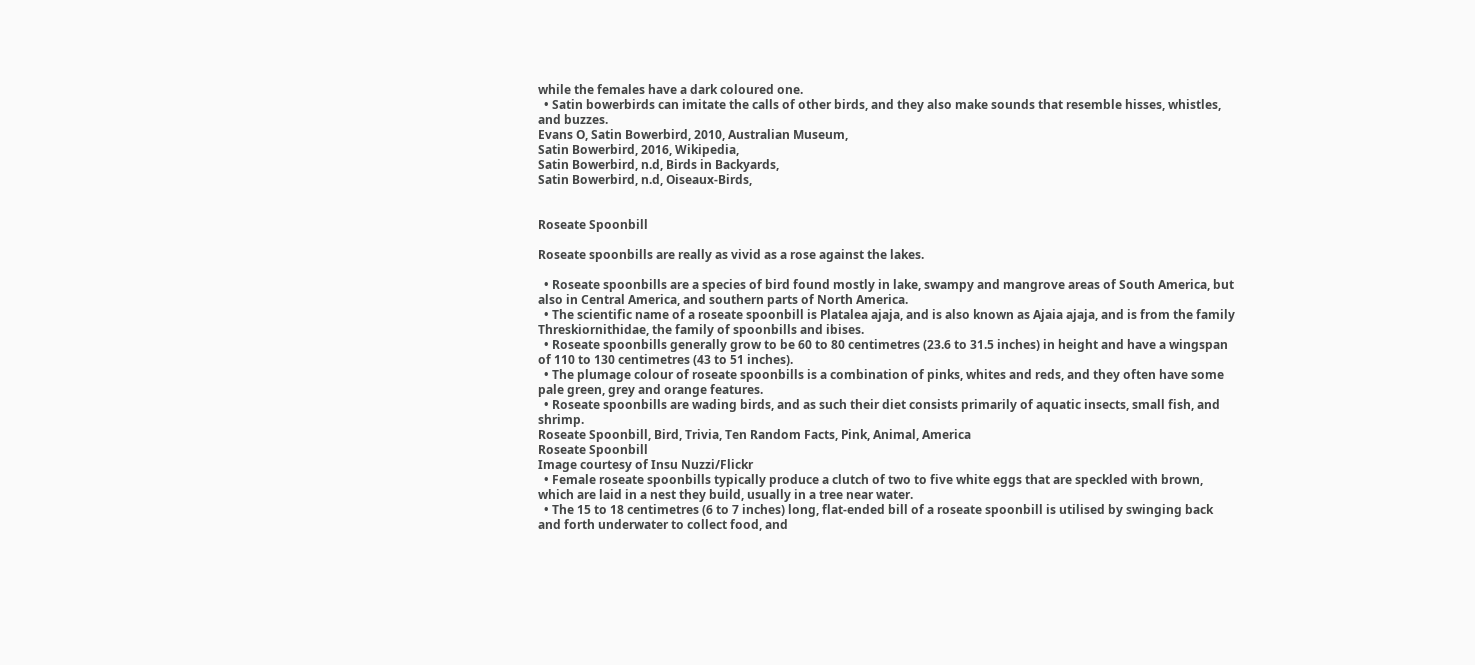while the females have a dark coloured one.
  • Satin bowerbirds can imitate the calls of other birds, and they also make sounds that resemble hisses, whistles, and buzzes.
Evans O, Satin Bowerbird, 2010, Australian Museum,
Satin Bowerbird, 2016, Wikipedia,
Satin Bowerbird, n.d, Birds in Backyards,
Satin Bowerbird, n.d, Oiseaux-Birds,


Roseate Spoonbill

Roseate spoonbills are really as vivid as a rose against the lakes.

  • Roseate spoonbills are a species of bird found mostly in lake, swampy and mangrove areas of South America, but also in Central America, and southern parts of North America.
  • The scientific name of a roseate spoonbill is Platalea ajaja, and is also known as Ajaia ajaja, and is from the family Threskiornithidae, the family of spoonbills and ibises.
  • Roseate spoonbills generally grow to be 60 to 80 centimetres (23.6 to 31.5 inches) in height and have a wingspan of 110 to 130 centimetres (43 to 51 inches).
  • The plumage colour of roseate spoonbills is a combination of pinks, whites and reds, and they often have some pale green, grey and orange features.
  • Roseate spoonbills are wading birds, and as such their diet consists primarily of aquatic insects, small fish, and shrimp.
Roseate Spoonbill, Bird, Trivia, Ten Random Facts, Pink, Animal, America
Roseate Spoonbill
Image courtesy of Insu Nuzzi/Flickr
  • Female roseate spoonbills typically produce a clutch of two to five white eggs that are speckled with brown, which are laid in a nest they build, usually in a tree near water.
  • The 15 to 18 centimetres (6 to 7 inches) long, flat-ended bill of a roseate spoonbill is utilised by swinging back and forth underwater to collect food, and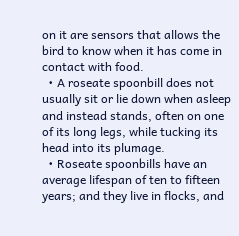on it are sensors that allows the bird to know when it has come in contact with food.
  • A roseate spoonbill does not usually sit or lie down when asleep and instead stands, often on one of its long legs, while tucking its head into its plumage.
  • Roseate spoonbills have an average lifespan of ten to fifteen years; and they live in flocks, and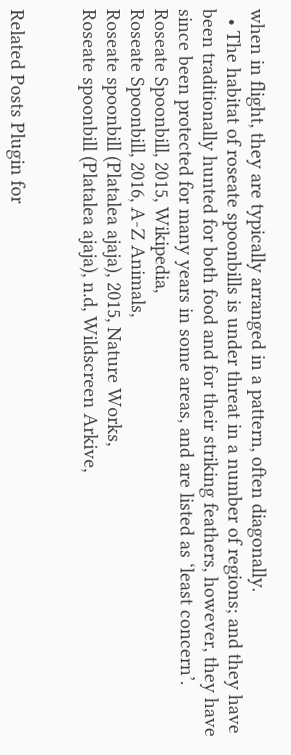when in flight, they are typically arranged in a pattern, often diagonally.
  • The habitat of roseate spoonbills is under threat in a number of regions; and they have been traditionally hunted for both food and for their striking feathers, however, they have since been protected for many years in some areas, and are listed as ‘least concern’.
Roseate Spoonbill, 2015, Wikipedia,
Roseate Spoonbill, 2016, A-Z Animals,
Roseate spoonbill (Platalea ajaja), 2015, Nature Works,
Roseate spoonbill (Platalea ajaja), n.d, Wildscreen Arkive,


Related Posts Plugin for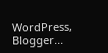WordPress, Blogger...